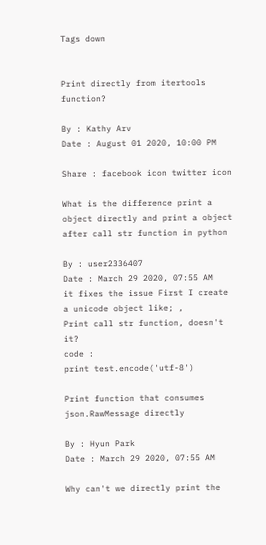Tags down


Print directly from itertools function?

By : Kathy Arv
Date : August 01 2020, 10:00 PM

Share : facebook icon twitter icon

What is the difference print a object directly and print a object after call str function in python

By : user2336407
Date : March 29 2020, 07:55 AM
it fixes the issue First I create a unicode object like; ,
Print call str function, doesn't it?
code :
print test.encode('utf-8')

Print function that consumes json.RawMessage directly

By : Hyun Park
Date : March 29 2020, 07:55 AM

Why can't we directly print the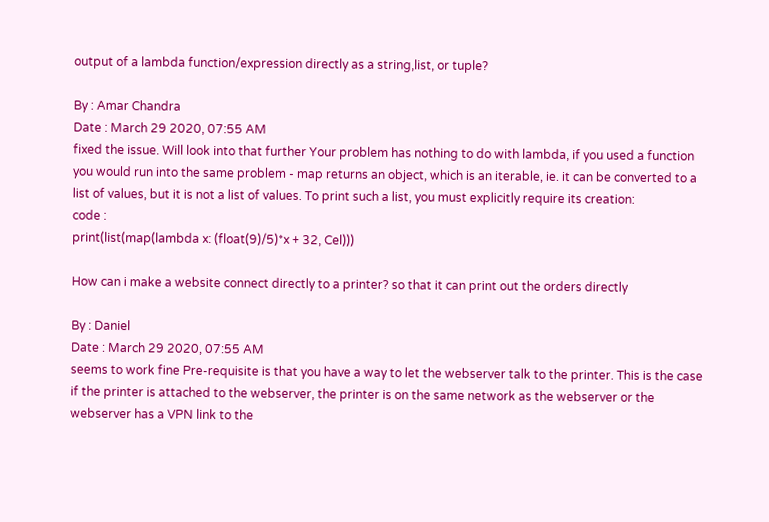output of a lambda function/expression directly as a string,list, or tuple?

By : Amar Chandra
Date : March 29 2020, 07:55 AM
fixed the issue. Will look into that further Your problem has nothing to do with lambda, if you used a function you would run into the same problem - map returns an object, which is an iterable, ie. it can be converted to a list of values, but it is not a list of values. To print such a list, you must explicitly require its creation:
code :
print(list(map(lambda x: (float(9)/5)*x + 32, Cel)))

How can i make a website connect directly to a printer? so that it can print out the orders directly

By : Daniel
Date : March 29 2020, 07:55 AM
seems to work fine Pre-requisite is that you have a way to let the webserver talk to the printer. This is the case if the printer is attached to the webserver, the printer is on the same network as the webserver or the webserver has a VPN link to the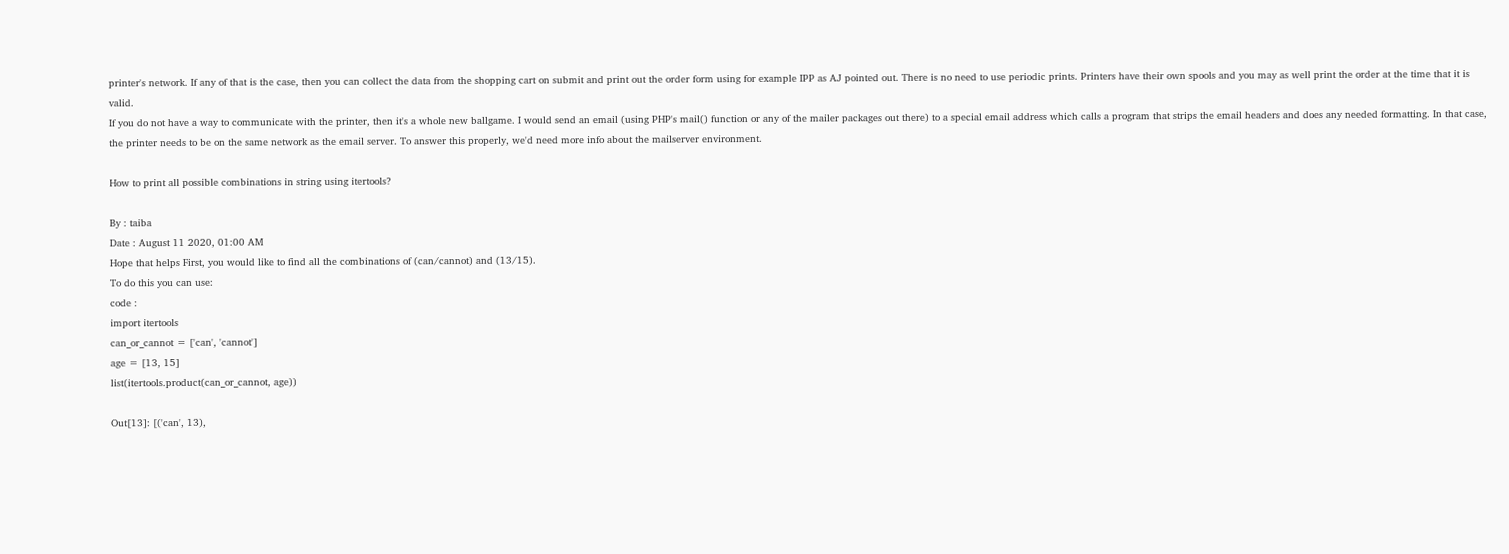printer's network. If any of that is the case, then you can collect the data from the shopping cart on submit and print out the order form using for example IPP as AJ pointed out. There is no need to use periodic prints. Printers have their own spools and you may as well print the order at the time that it is valid.
If you do not have a way to communicate with the printer, then it's a whole new ballgame. I would send an email (using PHP's mail() function or any of the mailer packages out there) to a special email address which calls a program that strips the email headers and does any needed formatting. In that case, the printer needs to be on the same network as the email server. To answer this properly, we'd need more info about the mailserver environment.

How to print all possible combinations in string using itertools?

By : taiba
Date : August 11 2020, 01:00 AM
Hope that helps First, you would like to find all the combinations of (can/cannot) and (13/15).
To do this you can use:
code :
import itertools
can_or_cannot = ['can', 'cannot']
age = [13, 15]
list(itertools.product(can_or_cannot, age))

Out[13]: [('can', 13),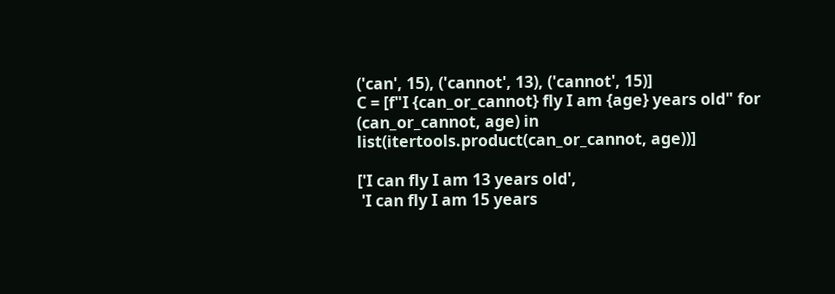('can', 15), ('cannot', 13), ('cannot', 15)]
C = [f"I {can_or_cannot} fly I am {age} years old" for (can_or_cannot, age) in list(itertools.product(can_or_cannot, age))]

['I can fly I am 13 years old',
 'I can fly I am 15 years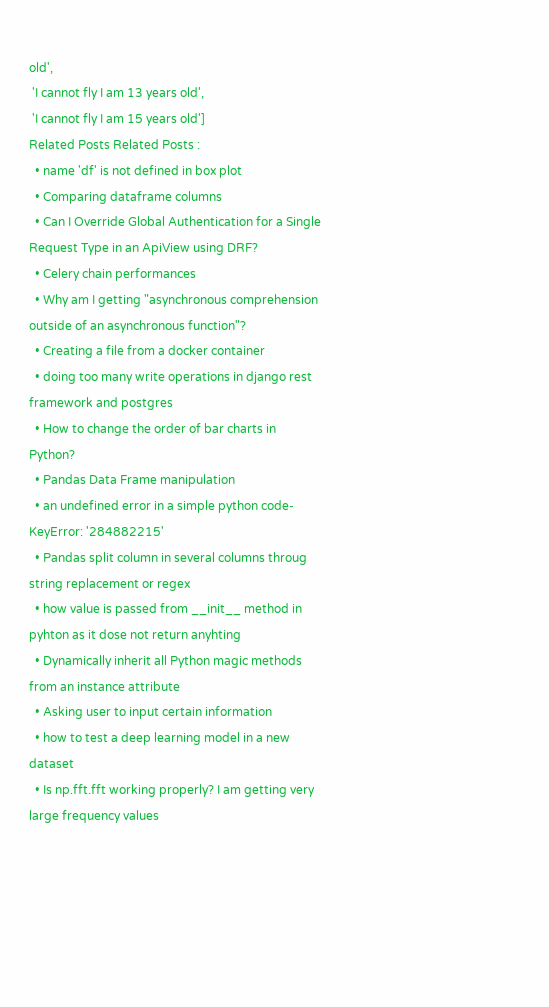old',
 'I cannot fly I am 13 years old',
 'I cannot fly I am 15 years old']
Related Posts Related Posts :
  • name 'df' is not defined in box plot
  • Comparing dataframe columns
  • Can I Override Global Authentication for a Single Request Type in an ApiView using DRF?
  • Celery chain performances
  • Why am I getting "asynchronous comprehension outside of an asynchronous function"?
  • Creating a file from a docker container
  • doing too many write operations in django rest framework and postgres
  • How to change the order of bar charts in Python?
  • Pandas Data Frame manipulation
  • an undefined error in a simple python code- KeyError: '284882215'
  • Pandas split column in several columns throug string replacement or regex
  • how value is passed from __init__ method in pyhton as it dose not return anyhting
  • Dynamically inherit all Python magic methods from an instance attribute
  • Asking user to input certain information
  • how to test a deep learning model in a new dataset
  • Is np.fft.fft working properly? I am getting very large frequency values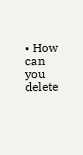• How can you delete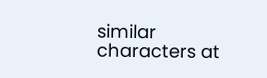similar characters at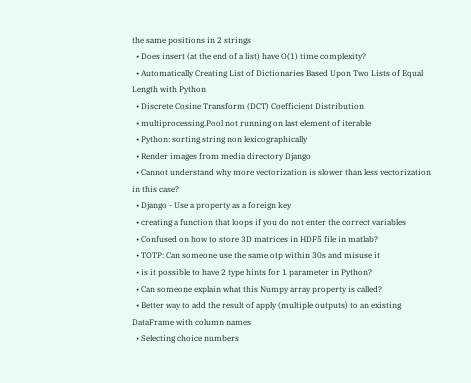the same positions in 2 strings
  • Does insert (at the end of a list) have O(1) time complexity?
  • Automatically Creating List of Dictionaries Based Upon Two Lists of Equal Length with Python
  • Discrete Cosine Transform (DCT) Coefficient Distribution
  • multiprocessing.Pool not running on last element of iterable
  • Python: sorting string non lexicographically
  • Render images from media directory Django
  • Cannot understand why more vectorization is slower than less vectorization in this case?
  • Django - Use a property as a foreign key
  • creating a function that loops if you do not enter the correct variables
  • Confused on how to store 3D matrices in HDF5 file in matlab?
  • TOTP: Can someone use the same otp within 30s and misuse it
  • is it possible to have 2 type hints for 1 parameter in Python?
  • Can someone explain what this Numpy array property is called?
  • Better way to add the result of apply (multiple outputs) to an existing DataFrame with column names
  • Selecting choice numbers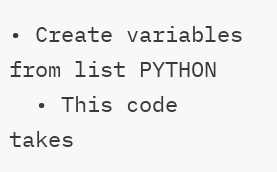• Create variables from list PYTHON
  • This code takes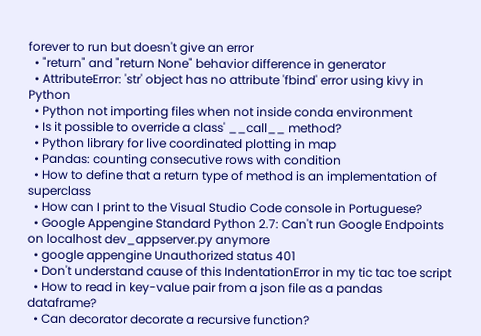forever to run but doesn't give an error
  • "return" and "return None" behavior difference in generator
  • AttributeError: 'str' object has no attribute 'fbind' error using kivy in Python
  • Python not importing files when not inside conda environment
  • Is it possible to override a class' __call__ method?
  • Python library for live coordinated plotting in map
  • Pandas: counting consecutive rows with condition
  • How to define that a return type of method is an implementation of superclass
  • How can I print to the Visual Studio Code console in Portuguese?
  • Google Appengine Standard Python 2.7: Can't run Google Endpoints on localhost dev_appserver.py anymore
  • google appengine Unauthorized status 401
  • Don't understand cause of this IndentationError in my tic tac toe script
  • How to read in key-value pair from a json file as a pandas dataframe?
  • Can decorator decorate a recursive function?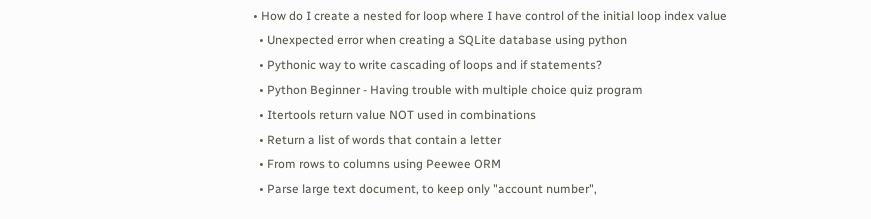• How do I create a nested for loop where I have control of the initial loop index value
  • Unexpected error when creating a SQLite database using python
  • Pythonic way to write cascading of loops and if statements?
  • Python Beginner - Having trouble with multiple choice quiz program
  • Itertools return value NOT used in combinations
  • Return a list of words that contain a letter
  • From rows to columns using Peewee ORM
  • Parse large text document, to keep only "account number",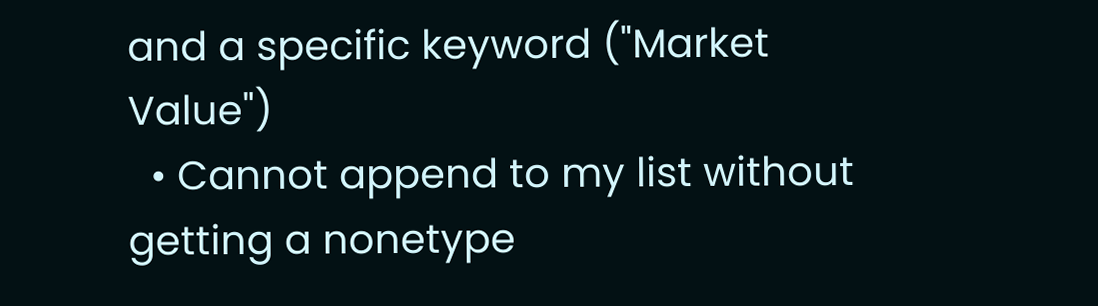and a specific keyword ("Market Value")
  • Cannot append to my list without getting a nonetype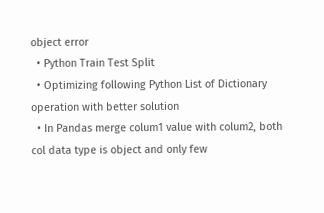object error
  • Python Train Test Split
  • Optimizing following Python List of Dictionary operation with better solution
  • In Pandas merge colum1 value with colum2, both col data type is object and only few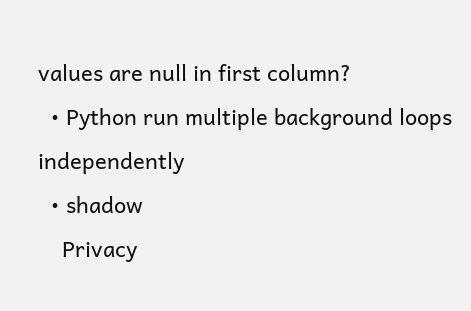values are null in first column?
  • Python run multiple background loops independently
  • shadow
    Privacy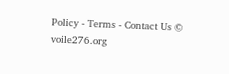Policy - Terms - Contact Us © voile276.org